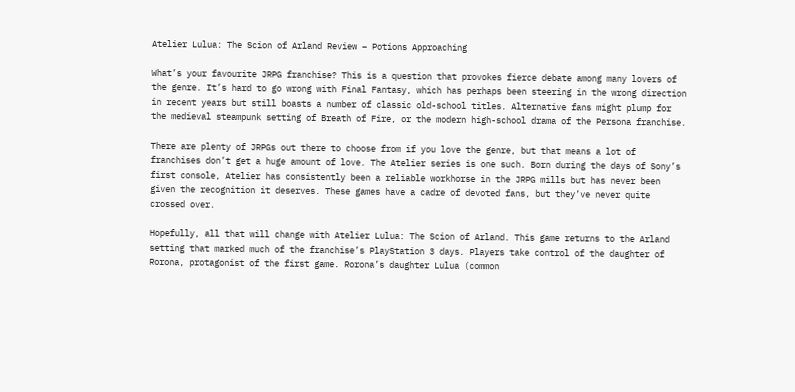Atelier Lulua: The Scion of Arland Review – Potions Approaching

What’s your favourite JRPG franchise? This is a question that provokes fierce debate among many lovers of the genre. It’s hard to go wrong with Final Fantasy, which has perhaps been steering in the wrong direction in recent years but still boasts a number of classic old-school titles. Alternative fans might plump for the medieval steampunk setting of Breath of Fire, or the modern high-school drama of the Persona franchise.

There are plenty of JRPGs out there to choose from if you love the genre, but that means a lot of franchises don’t get a huge amount of love. The Atelier series is one such. Born during the days of Sony’s first console, Atelier has consistently been a reliable workhorse in the JRPG mills but has never been given the recognition it deserves. These games have a cadre of devoted fans, but they’ve never quite crossed over.

Hopefully, all that will change with Atelier Lulua: The Scion of Arland. This game returns to the Arland setting that marked much of the franchise’s PlayStation 3 days. Players take control of the daughter of Rorona, protagonist of the first game. Rorona’s daughter Lulua (common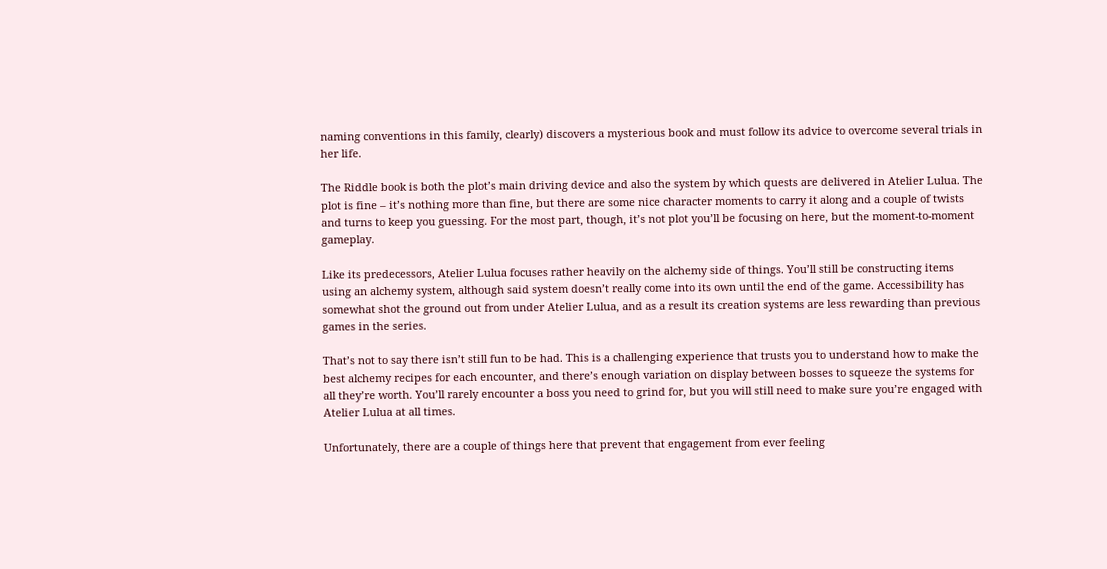naming conventions in this family, clearly) discovers a mysterious book and must follow its advice to overcome several trials in her life.

The Riddle book is both the plot’s main driving device and also the system by which quests are delivered in Atelier Lulua. The plot is fine – it’s nothing more than fine, but there are some nice character moments to carry it along and a couple of twists and turns to keep you guessing. For the most part, though, it’s not plot you’ll be focusing on here, but the moment-to-moment gameplay.

Like its predecessors, Atelier Lulua focuses rather heavily on the alchemy side of things. You’ll still be constructing items using an alchemy system, although said system doesn’t really come into its own until the end of the game. Accessibility has somewhat shot the ground out from under Atelier Lulua, and as a result its creation systems are less rewarding than previous games in the series.

That’s not to say there isn’t still fun to be had. This is a challenging experience that trusts you to understand how to make the best alchemy recipes for each encounter, and there’s enough variation on display between bosses to squeeze the systems for all they’re worth. You’ll rarely encounter a boss you need to grind for, but you will still need to make sure you’re engaged with Atelier Lulua at all times.

Unfortunately, there are a couple of things here that prevent that engagement from ever feeling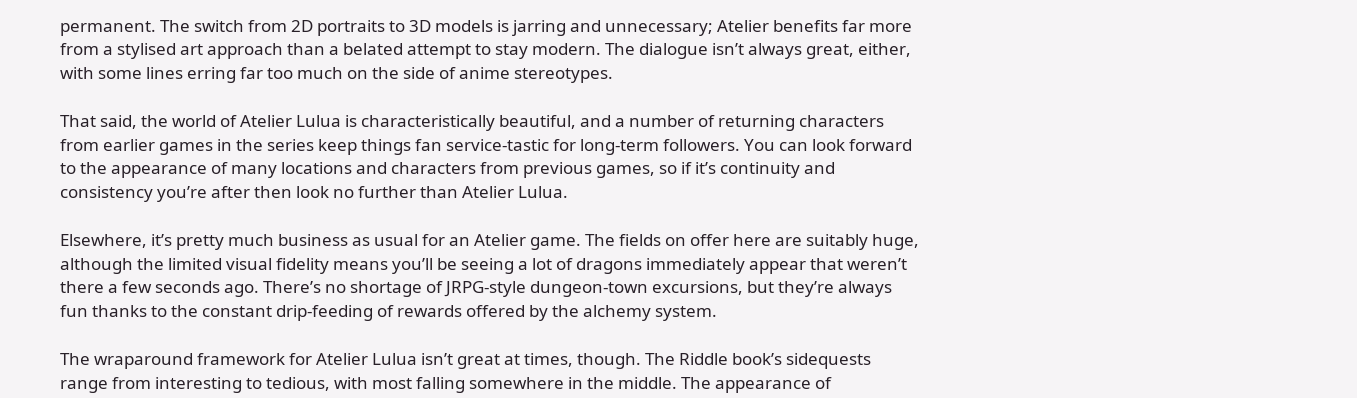permanent. The switch from 2D portraits to 3D models is jarring and unnecessary; Atelier benefits far more from a stylised art approach than a belated attempt to stay modern. The dialogue isn’t always great, either, with some lines erring far too much on the side of anime stereotypes.

That said, the world of Atelier Lulua is characteristically beautiful, and a number of returning characters from earlier games in the series keep things fan service-tastic for long-term followers. You can look forward to the appearance of many locations and characters from previous games, so if it’s continuity and consistency you’re after then look no further than Atelier Lulua.

Elsewhere, it’s pretty much business as usual for an Atelier game. The fields on offer here are suitably huge, although the limited visual fidelity means you’ll be seeing a lot of dragons immediately appear that weren’t there a few seconds ago. There’s no shortage of JRPG-style dungeon-town excursions, but they’re always fun thanks to the constant drip-feeding of rewards offered by the alchemy system.

The wraparound framework for Atelier Lulua isn’t great at times, though. The Riddle book’s sidequests range from interesting to tedious, with most falling somewhere in the middle. The appearance of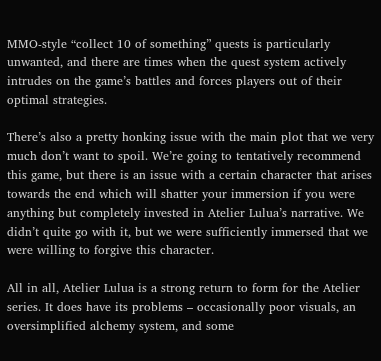MMO-style “collect 10 of something” quests is particularly unwanted, and there are times when the quest system actively intrudes on the game’s battles and forces players out of their optimal strategies.

There’s also a pretty honking issue with the main plot that we very much don’t want to spoil. We’re going to tentatively recommend this game, but there is an issue with a certain character that arises towards the end which will shatter your immersion if you were anything but completely invested in Atelier Lulua’s narrative. We didn’t quite go with it, but we were sufficiently immersed that we were willing to forgive this character.

All in all, Atelier Lulua is a strong return to form for the Atelier series. It does have its problems – occasionally poor visuals, an oversimplified alchemy system, and some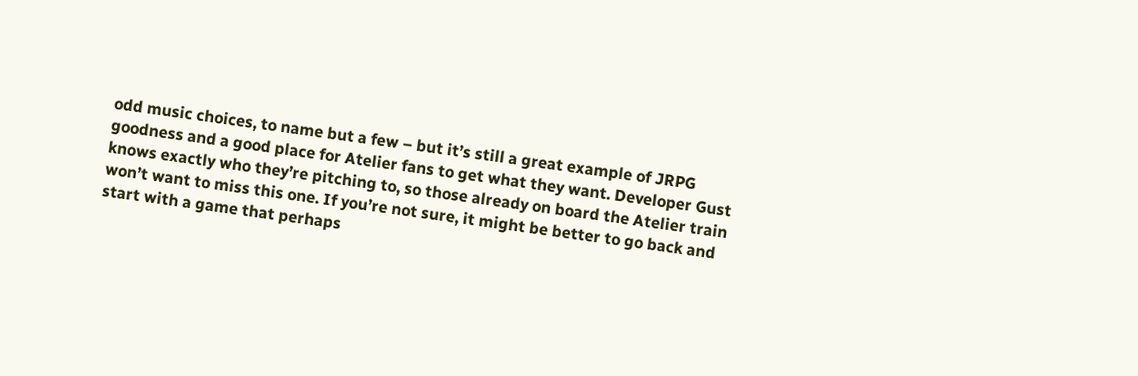odd music choices, to name but a few – but it’s still a great example of JRPG goodness and a good place for Atelier fans to get what they want. Developer Gust knows exactly who they’re pitching to, so those already on board the Atelier train won’t want to miss this one. If you’re not sure, it might be better to go back and start with a game that perhaps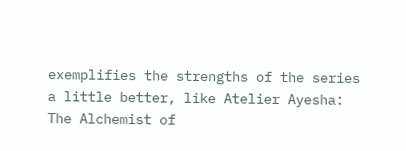exemplifies the strengths of the series a little better, like Atelier Ayesha: The Alchemist of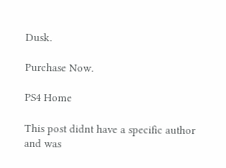Dusk.

Purchase Now.

PS4 Home

This post didnt have a specific author and was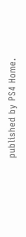published by PS4 Home.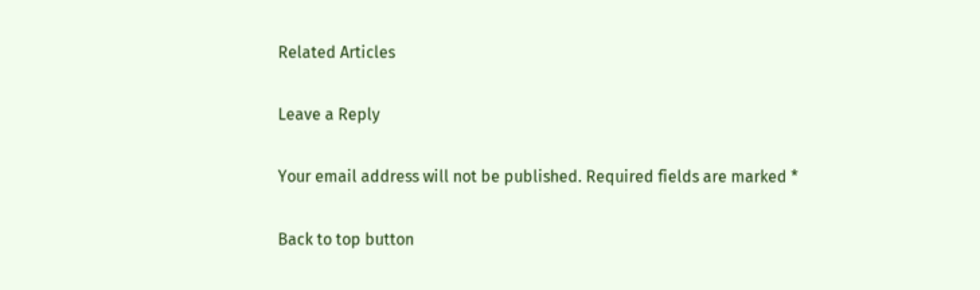Related Articles

Leave a Reply

Your email address will not be published. Required fields are marked *

Back to top button